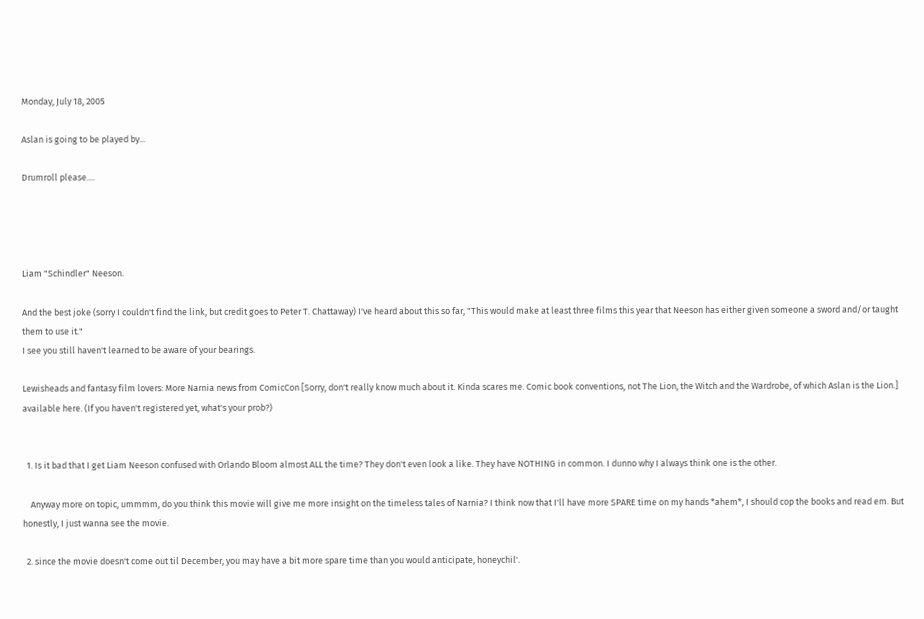Monday, July 18, 2005

Aslan is going to be played by...

Drumroll please....




Liam "Schindler" Neeson.

And the best joke (sorry I couldn't find the link, but credit goes to Peter T. Chattaway) I've heard about this so far, "This would make at least three films this year that Neeson has either given someone a sword and/or taught them to use it."
I see you still haven't learned to be aware of your bearings.

Lewisheads and fantasy film lovers: More Narnia news from ComicCon [Sorry, don't really know much about it. Kinda scares me. Comic book conventions, not The Lion, the Witch and the Wardrobe, of which Aslan is the Lion.] available here. (If you haven't registered yet, what's your prob?)


  1. Is it bad that I get Liam Neeson confused with Orlando Bloom almost ALL the time? They don't even look a like. They have NOTHING in common. I dunno why I always think one is the other.

    Anyway more on topic, ummmm, do you think this movie will give me more insight on the timeless tales of Narnia? I think now that I'll have more SPARE time on my hands *ahem*, I should cop the books and read em. But honestly, I just wanna see the movie.

  2. since the movie doesn't come out til December, you may have a bit more spare time than you would anticipate, honeychil'.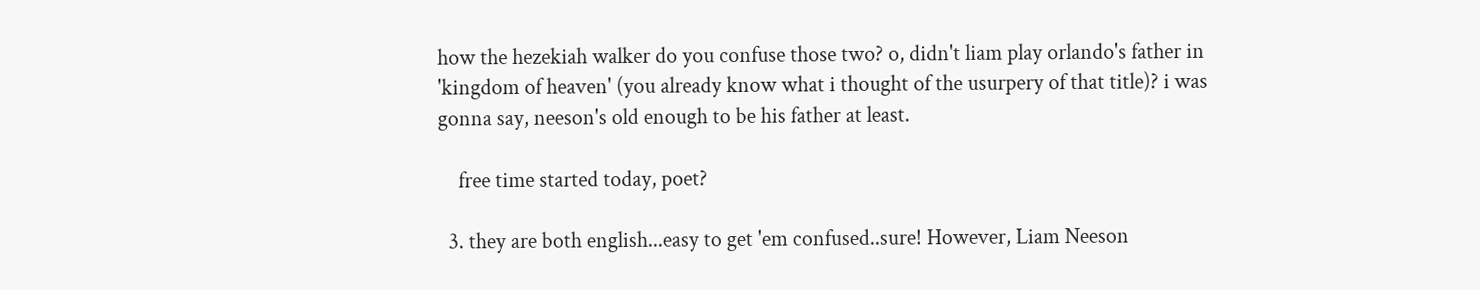how the hezekiah walker do you confuse those two? o, didn't liam play orlando's father in 'kingdom of heaven' (you already know what i thought of the usurpery of that title)? i was gonna say, neeson's old enough to be his father at least.

    free time started today, poet?

  3. they are both english...easy to get 'em confused..sure! However, Liam Neeson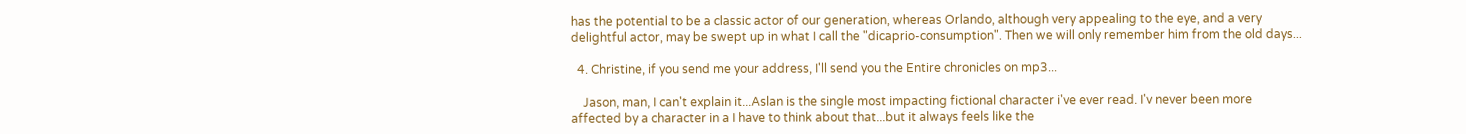has the potential to be a classic actor of our generation, whereas Orlando, although very appealing to the eye, and a very delightful actor, may be swept up in what I call the "dicaprio-consumption". Then we will only remember him from the old days...

  4. Christine, if you send me your address, I'll send you the Entire chronicles on mp3...

    Jason, man, I can't explain it...Aslan is the single most impacting fictional character i've ever read. I'v never been more affected by a character in a I have to think about that...but it always feels like the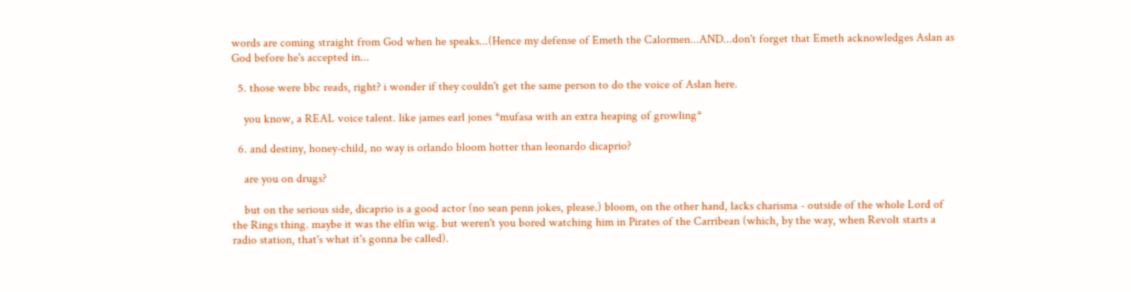words are coming straight from God when he speaks...(Hence my defense of Emeth the Calormen...AND...don't forget that Emeth acknowledges Aslan as God before he's accepted in...

  5. those were bbc reads, right? i wonder if they couldn't get the same person to do the voice of Aslan here.

    you know, a REAL voice talent. like james earl jones *mufasa with an extra heaping of growling*

  6. and destiny, honey-child, no way is orlando bloom hotter than leonardo dicaprio?

    are you on drugs?

    but on the serious side, dicaprio is a good actor (no sean penn jokes, please.) bloom, on the other hand, lacks charisma - outside of the whole Lord of the Rings thing. maybe it was the elfin wig. but weren't you bored watching him in Pirates of the Carribean (which, by the way, when Revolt starts a radio station, that's what it's gonna be called).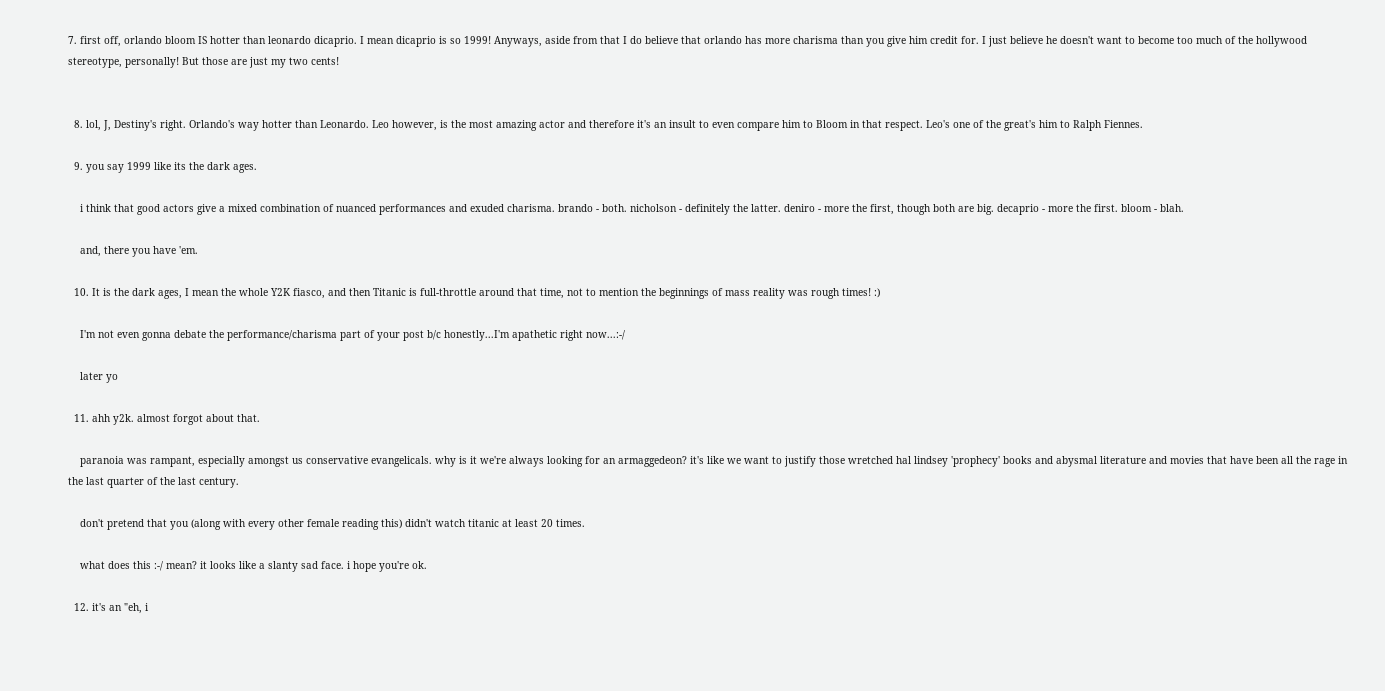7. first off, orlando bloom IS hotter than leonardo dicaprio. I mean dicaprio is so 1999! Anyways, aside from that I do believe that orlando has more charisma than you give him credit for. I just believe he doesn't want to become too much of the hollywood stereotype, personally! But those are just my two cents!


  8. lol, J, Destiny's right. Orlando's way hotter than Leonardo. Leo however, is the most amazing actor and therefore it's an insult to even compare him to Bloom in that respect. Leo's one of the great's him to Ralph Fiennes.

  9. you say 1999 like its the dark ages.

    i think that good actors give a mixed combination of nuanced performances and exuded charisma. brando - both. nicholson - definitely the latter. deniro - more the first, though both are big. decaprio - more the first. bloom - blah.

    and, there you have 'em.

  10. It is the dark ages, I mean the whole Y2K fiasco, and then Titanic is full-throttle around that time, not to mention the beginnings of mass reality was rough times! :)

    I'm not even gonna debate the performance/charisma part of your post b/c honestly...I'm apathetic right now...:-/

    later yo

  11. ahh y2k. almost forgot about that.

    paranoia was rampant, especially amongst us conservative evangelicals. why is it we're always looking for an armaggedeon? it's like we want to justify those wretched hal lindsey 'prophecy' books and abysmal literature and movies that have been all the rage in the last quarter of the last century.

    don't pretend that you (along with every other female reading this) didn't watch titanic at least 20 times.

    what does this :-/ mean? it looks like a slanty sad face. i hope you're ok.

  12. it's an "eh, i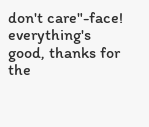don't care"-face! everything's good, thanks for the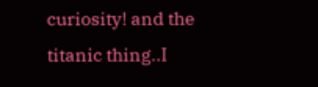curiosity! and the titanic thing..I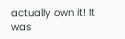actually own it! It was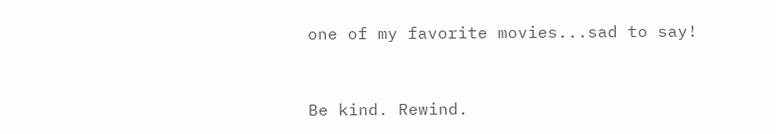one of my favorite movies...sad to say!


Be kind. Rewind.